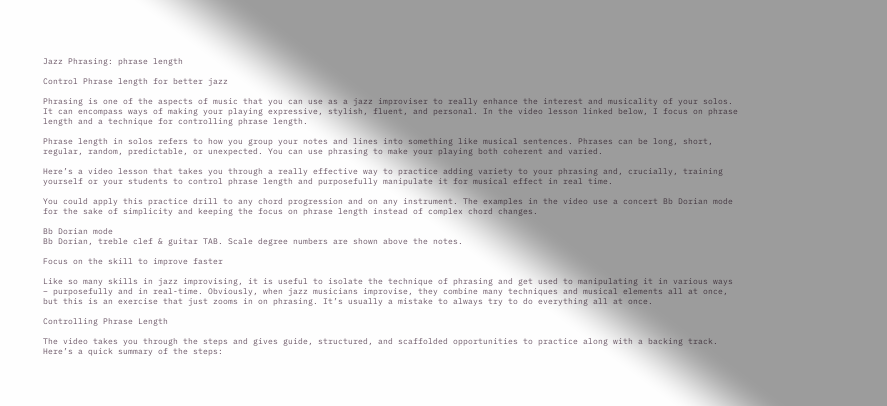Jazz Phrasing: phrase length

Control Phrase length for better jazz

Phrasing is one of the aspects of music that you can use as a jazz improviser to really enhance the interest and musicality of your solos. It can encompass ways of making your playing expressive, stylish, fluent, and personal. In the video lesson linked below, I focus on phrase length and a technique for controlling phrase length.

Phrase length in solos refers to how you group your notes and lines into something like musical sentences. Phrases can be long, short, regular, random, predictable, or unexpected. You can use phrasing to make your playing both coherent and varied.

Here’s a video lesson that takes you through a really effective way to practice adding variety to your phrasing and, crucially, training yourself or your students to control phrase length and purposefully manipulate it for musical effect in real time.

You could apply this practice drill to any chord progression and on any instrument. The examples in the video use a concert Bb Dorian mode for the sake of simplicity and keeping the focus on phrase length instead of complex chord changes.

Bb Dorian mode
Bb Dorian, treble clef & guitar TAB. Scale degree numbers are shown above the notes.

Focus on the skill to improve faster

Like so many skills in jazz improvising, it is useful to isolate the technique of phrasing and get used to manipulating it in various ways – purposefully and in real-time. Obviously, when jazz musicians improvise, they combine many techniques and musical elements all at once, but this is an exercise that just zooms in on phrasing. It’s usually a mistake to always try to do everything all at once.

Controlling Phrase Length

The video takes you through the steps and gives guide, structured, and scaffolded opportunities to practice along with a backing track. Here’s a quick summary of the steps: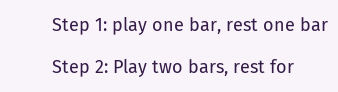Step 1: play one bar, rest one bar

Step 2: Play two bars, rest for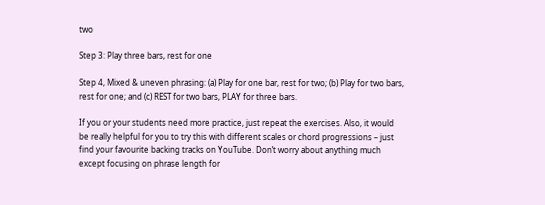two

Step 3: Play three bars, rest for one

Step 4, Mixed & uneven phrasing: (a) Play for one bar, rest for two; (b) Play for two bars, rest for one; and (c) REST for two bars, PLAY for three bars.

If you or your students need more practice, just repeat the exercises. Also, it would be really helpful for you to try this with different scales or chord progressions – just find your favourite backing tracks on YouTube. Don’t worry about anything much except focusing on phrase length for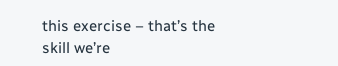this exercise – that’s the skill we’re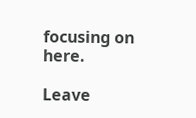focusing on here.

Leave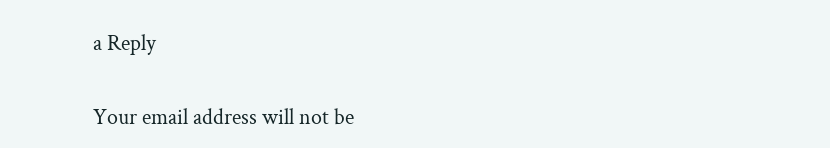a Reply

Your email address will not be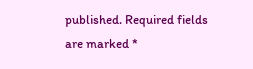published. Required fields are marked *